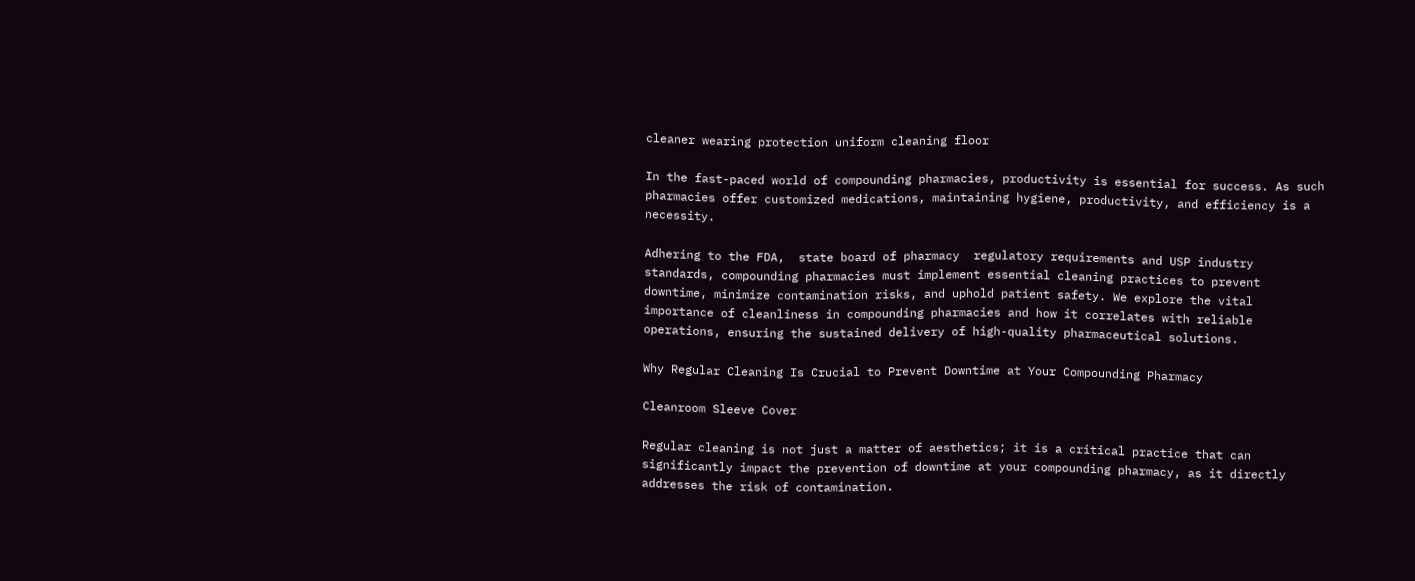cleaner wearing protection uniform cleaning floor

In the fast-paced world of compounding pharmacies, productivity is essential for success. As such pharmacies offer customized medications, maintaining hygiene, productivity, and efficiency is a necessity.

Adhering to the FDA,  state board of pharmacy  regulatory requirements and USP industry standards, compounding pharmacies must implement essential cleaning practices to prevent downtime, minimize contamination risks, and uphold patient safety. We explore the vital importance of cleanliness in compounding pharmacies and how it correlates with reliable operations, ensuring the sustained delivery of high-quality pharmaceutical solutions.

Why Regular Cleaning Is Crucial to Prevent Downtime at Your Compounding Pharmacy

Cleanroom Sleeve Cover

Regular cleaning is not just a matter of aesthetics; it is a critical practice that can significantly impact the prevention of downtime at your compounding pharmacy, as it directly addresses the risk of contamination.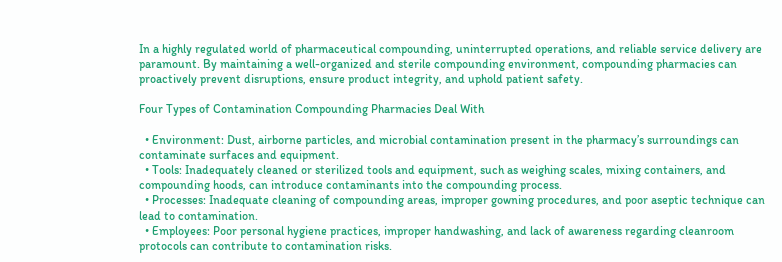In a highly regulated world of pharmaceutical compounding, uninterrupted operations, and reliable service delivery are paramount. By maintaining a well-organized and sterile compounding environment, compounding pharmacies can proactively prevent disruptions, ensure product integrity, and uphold patient safety.

Four Types of Contamination Compounding Pharmacies Deal With

  • Environment: Dust, airborne particles, and microbial contamination present in the pharmacy’s surroundings can contaminate surfaces and equipment.
  • Tools: Inadequately cleaned or sterilized tools and equipment, such as weighing scales, mixing containers, and compounding hoods, can introduce contaminants into the compounding process.
  • Processes: Inadequate cleaning of compounding areas, improper gowning procedures, and poor aseptic technique can lead to contamination.
  • Employees: Poor personal hygiene practices, improper handwashing, and lack of awareness regarding cleanroom protocols can contribute to contamination risks.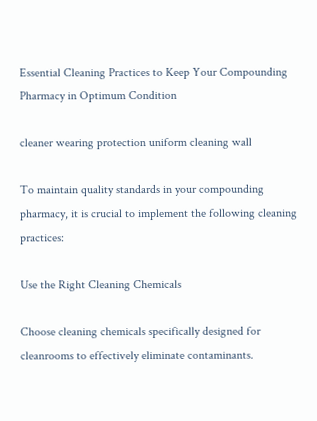Essential Cleaning Practices to Keep Your Compounding Pharmacy in Optimum Condition

cleaner wearing protection uniform cleaning wall

To maintain quality standards in your compounding pharmacy, it is crucial to implement the following cleaning practices:

Use the Right Cleaning Chemicals

Choose cleaning chemicals specifically designed for cleanrooms to effectively eliminate contaminants.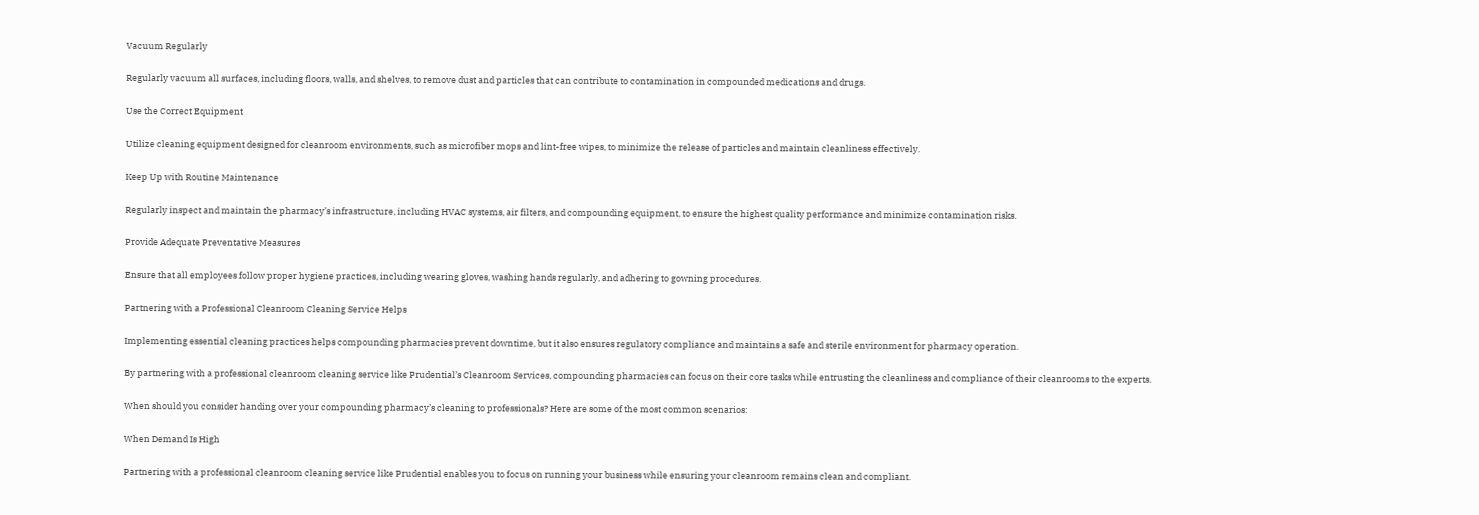Vacuum Regularly

Regularly vacuum all surfaces, including floors, walls, and shelves, to remove dust and particles that can contribute to contamination in compounded medications and drugs.

Use the Correct Equipment

Utilize cleaning equipment designed for cleanroom environments, such as microfiber mops and lint-free wipes, to minimize the release of particles and maintain cleanliness effectively.

Keep Up with Routine Maintenance

Regularly inspect and maintain the pharmacy’s infrastructure, including HVAC systems, air filters, and compounding equipment, to ensure the highest quality performance and minimize contamination risks.

Provide Adequate Preventative Measures

Ensure that all employees follow proper hygiene practices, including wearing gloves, washing hands regularly, and adhering to gowning procedures.

Partnering with a Professional Cleanroom Cleaning Service Helps

Implementing essential cleaning practices helps compounding pharmacies prevent downtime, but it also ensures regulatory compliance and maintains a safe and sterile environment for pharmacy operation.

By partnering with a professional cleanroom cleaning service like Prudential’s Cleanroom Services, compounding pharmacies can focus on their core tasks while entrusting the cleanliness and compliance of their cleanrooms to the experts.

When should you consider handing over your compounding pharmacy’s cleaning to professionals? Here are some of the most common scenarios:

When Demand Is High

Partnering with a professional cleanroom cleaning service like Prudential enables you to focus on running your business while ensuring your cleanroom remains clean and compliant.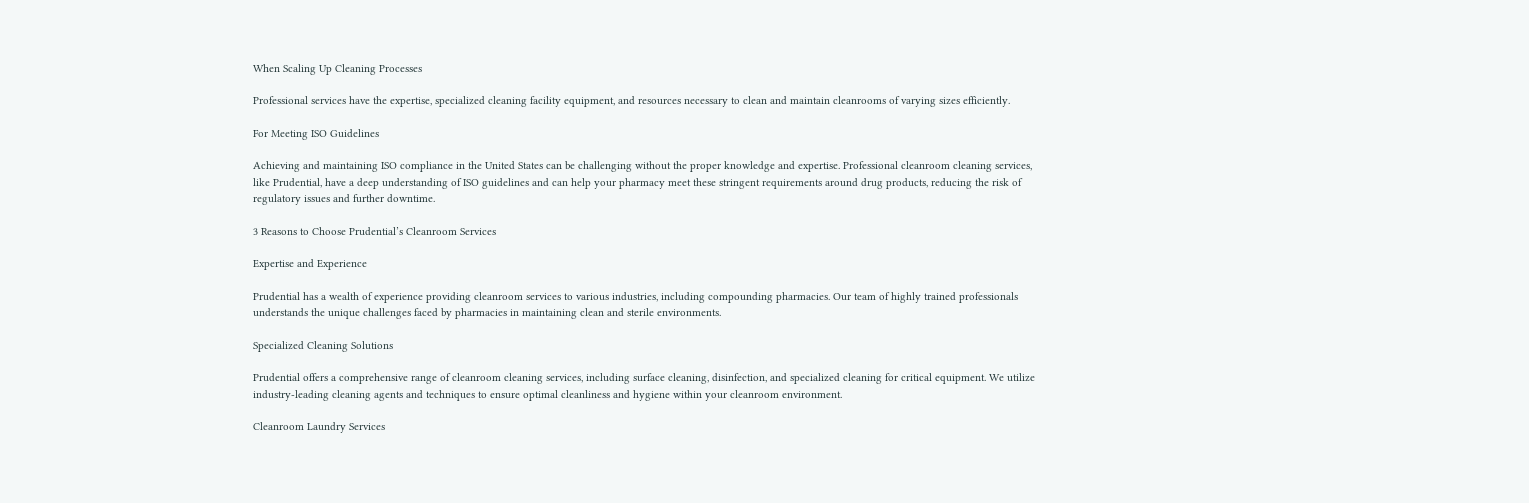When Scaling Up Cleaning Processes

Professional services have the expertise, specialized cleaning facility equipment, and resources necessary to clean and maintain cleanrooms of varying sizes efficiently.

For Meeting ISO Guidelines

Achieving and maintaining ISO compliance in the United States can be challenging without the proper knowledge and expertise. Professional cleanroom cleaning services, like Prudential, have a deep understanding of ISO guidelines and can help your pharmacy meet these stringent requirements around drug products, reducing the risk of regulatory issues and further downtime.

3 Reasons to Choose Prudential’s Cleanroom Services

Expertise and Experience

Prudential has a wealth of experience providing cleanroom services to various industries, including compounding pharmacies. Our team of highly trained professionals understands the unique challenges faced by pharmacies in maintaining clean and sterile environments.

Specialized Cleaning Solutions

Prudential offers a comprehensive range of cleanroom cleaning services, including surface cleaning, disinfection, and specialized cleaning for critical equipment. We utilize industry-leading cleaning agents and techniques to ensure optimal cleanliness and hygiene within your cleanroom environment.

Cleanroom Laundry Services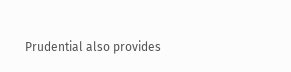Prudential also provides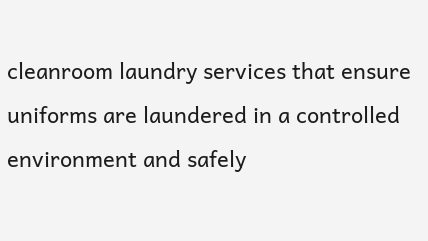cleanroom laundry services that ensure uniforms are laundered in a controlled environment and safely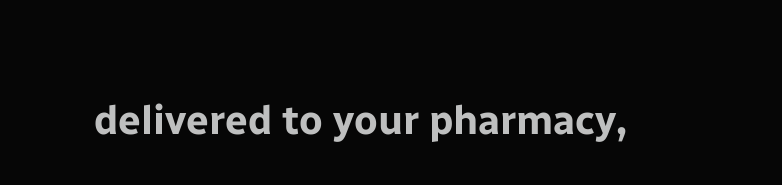delivered to your pharmacy,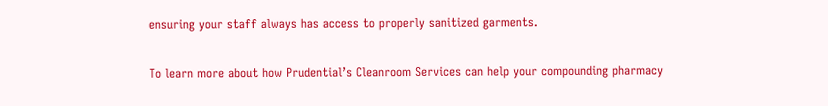ensuring your staff always has access to properly sanitized garments.

To learn more about how Prudential’s Cleanroom Services can help your compounding pharmacy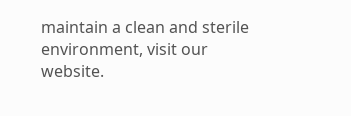maintain a clean and sterile environment, visit our website.